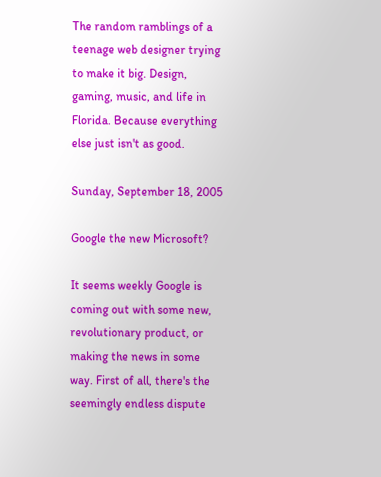The random ramblings of a teenage web designer trying to make it big. Design, gaming, music, and life in Florida. Because everything else just isn't as good.

Sunday, September 18, 2005

Google the new Microsoft?

It seems weekly Google is coming out with some new, revolutionary product, or making the news in some way. First of all, there's the seemingly endless dispute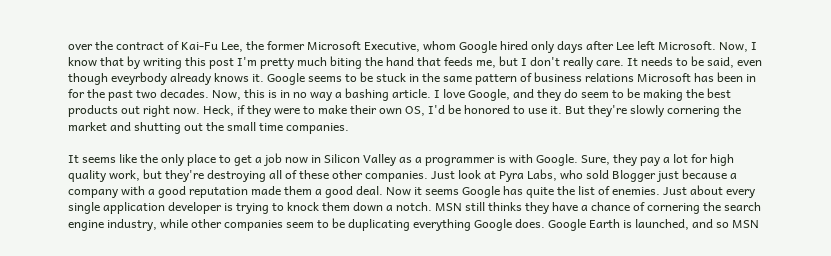over the contract of Kai-Fu Lee, the former Microsoft Executive, whom Google hired only days after Lee left Microsoft. Now, I know that by writing this post I'm pretty much biting the hand that feeds me, but I don't really care. It needs to be said, even though eveyrbody already knows it. Google seems to be stuck in the same pattern of business relations Microsoft has been in for the past two decades. Now, this is in no way a bashing article. I love Google, and they do seem to be making the best products out right now. Heck, if they were to make their own OS, I'd be honored to use it. But they're slowly cornering the market and shutting out the small time companies.

It seems like the only place to get a job now in Silicon Valley as a programmer is with Google. Sure, they pay a lot for high quality work, but they're destroying all of these other companies. Just look at Pyra Labs, who sold Blogger just because a company with a good reputation made them a good deal. Now it seems Google has quite the list of enemies. Just about every single application developer is trying to knock them down a notch. MSN still thinks they have a chance of cornering the search engine industry, while other companies seem to be duplicating everything Google does. Google Earth is launched, and so MSN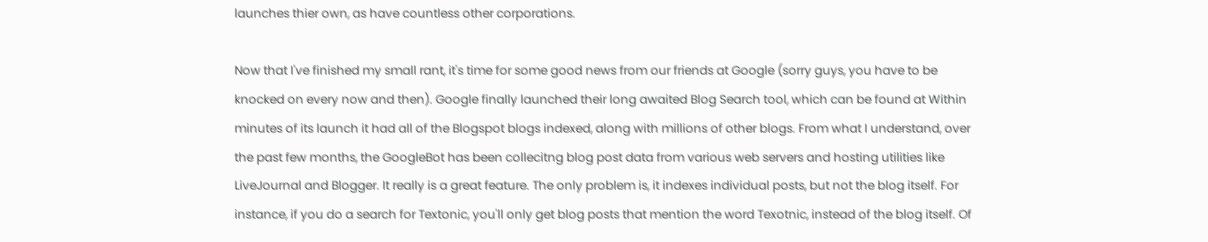launches thier own, as have countless other corporations.

Now that I've finished my small rant, it's time for some good news from our friends at Google (sorry guys, you have to be knocked on every now and then). Google finally launched their long awaited Blog Search tool, which can be found at Within minutes of its launch it had all of the Blogspot blogs indexed, along with millions of other blogs. From what I understand, over the past few months, the GoogleBot has been collecitng blog post data from various web servers and hosting utilities like LiveJournal and Blogger. It really is a great feature. The only problem is, it indexes individual posts, but not the blog itself. For instance, if you do a search for Textonic, you'll only get blog posts that mention the word Texotnic, instead of the blog itself. Of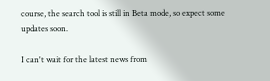course, the search tool is still in Beta mode, so expect some updates soon.

I can't wait for the latest news from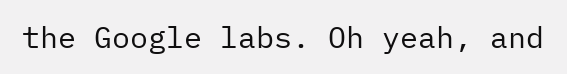the Google labs. Oh yeah, and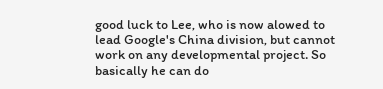good luck to Lee, who is now alowed to lead Google's China division, but cannot work on any developmental project. So basically he can do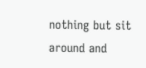nothing but sit around and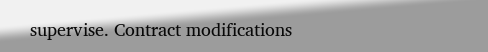supervise. Contract modifications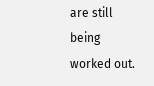are still being worked out.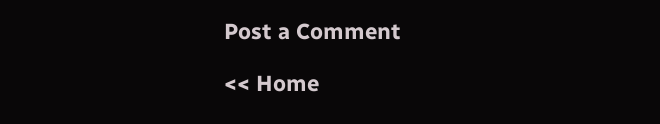Post a Comment

<< Home